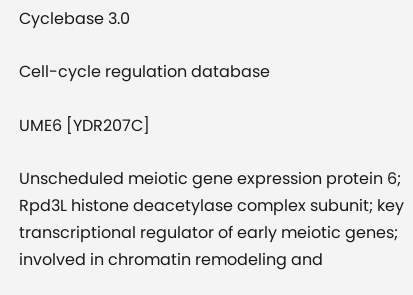Cyclebase 3.0

Cell-cycle regulation database

UME6 [YDR207C]

Unscheduled meiotic gene expression protein 6; Rpd3L histone deacetylase complex subunit; key transcriptional regulator of early meiotic genes; involved in chromatin remodeling and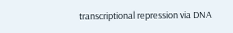transcriptional repression via DNA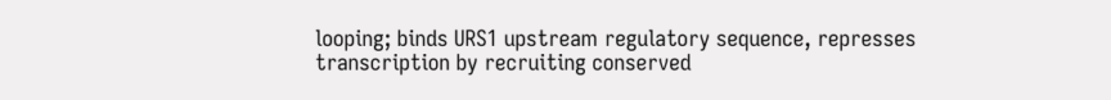looping; binds URS1 upstream regulatory sequence, represses transcription by recruiting conserved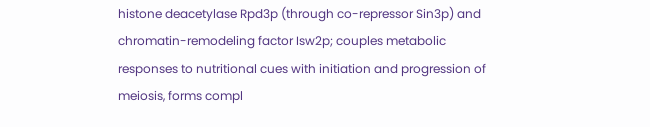histone deacetylase Rpd3p (through co-repressor Sin3p) and chromatin-remodeling factor Isw2p; couples metabolic responses to nutritional cues with initiation and progression of meiosis, forms compl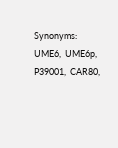Synonyms:  UME6,  UME6p,  P39001,  CAR80,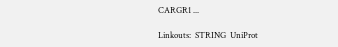CARGR1 ...

Linkouts:  STRING  UniProt